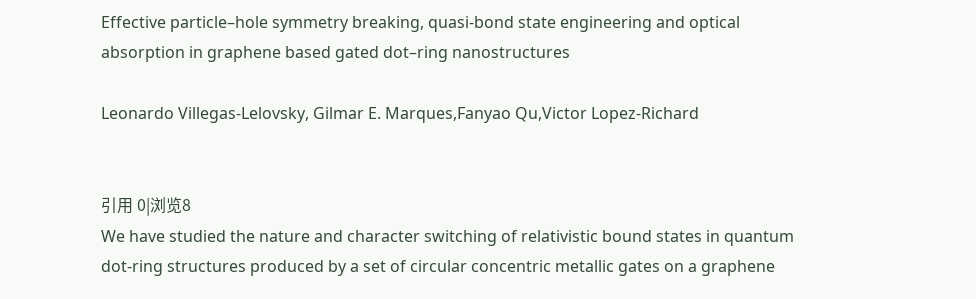Effective particle–hole symmetry breaking, quasi-bond state engineering and optical absorption in graphene based gated dot–ring nanostructures

Leonardo Villegas-Lelovsky, Gilmar E. Marques,Fanyao Qu,Victor Lopez-Richard


引用 0|浏览8
We have studied the nature and character switching of relativistic bound states in quantum dot-ring structures produced by a set of circular concentric metallic gates on a graphene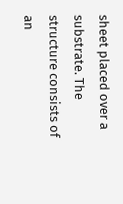sheet placed over a substrate. The structure consists of an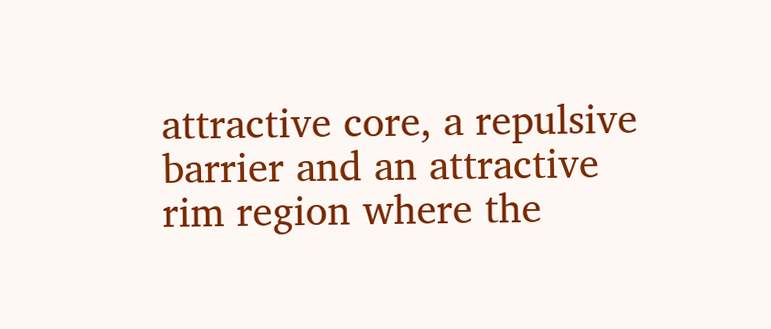attractive core, a repulsive barrier and an attractive rim region where the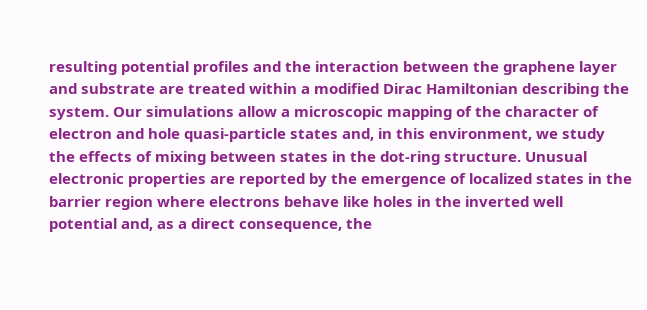resulting potential profiles and the interaction between the graphene layer and substrate are treated within a modified Dirac Hamiltonian describing the system. Our simulations allow a microscopic mapping of the character of electron and hole quasi-particle states and, in this environment, we study the effects of mixing between states in the dot-ring structure. Unusual electronic properties are reported by the emergence of localized states in the barrier region where electrons behave like holes in the inverted well potential and, as a direct consequence, the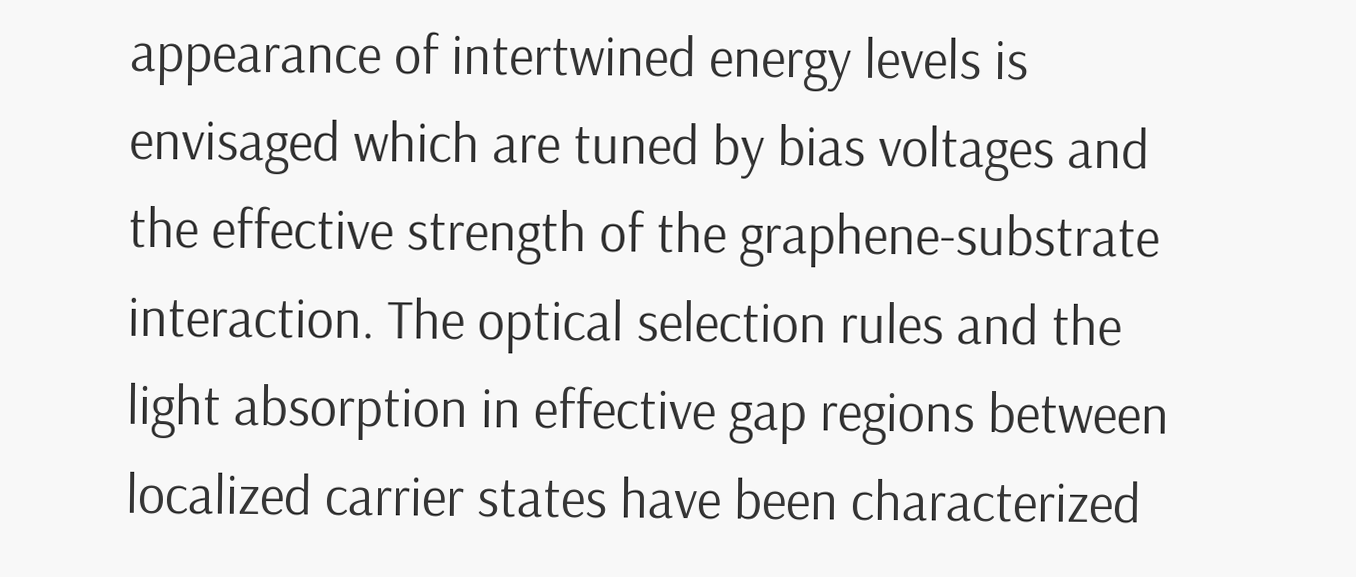appearance of intertwined energy levels is envisaged which are tuned by bias voltages and the effective strength of the graphene-substrate interaction. The optical selection rules and the light absorption in effective gap regions between localized carrier states have been characterized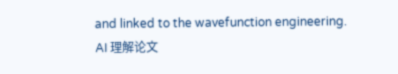and linked to the wavefunction engineering.
AI 理解论文